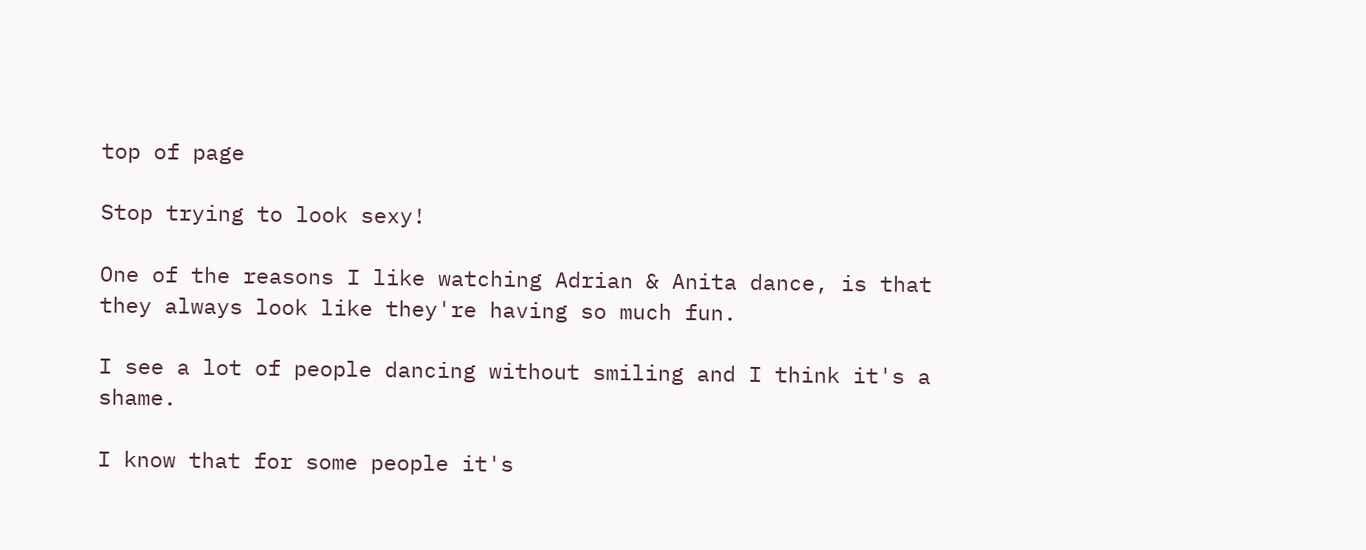top of page

Stop trying to look sexy!

One of the reasons I like watching Adrian & Anita dance, is that they always look like they're having so much fun.

I see a lot of people dancing without smiling and I think it's a shame.

I know that for some people it's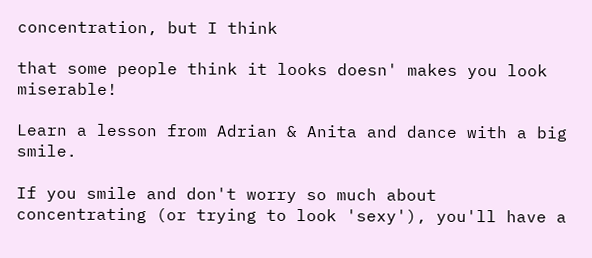concentration, but I think

that some people think it looks doesn' makes you look miserable!

Learn a lesson from Adrian & Anita and dance with a big smile.

If you smile and don't worry so much about concentrating (or trying to look 'sexy'), you'll have a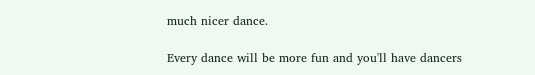much nicer dance.

Every dance will be more fun and you'll have dancers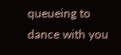queueing to dance with you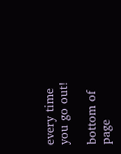every time you go out!

bottom of page